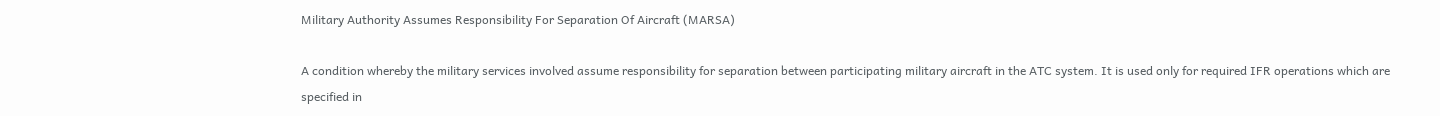Military Authority Assumes Responsibility For Separation Of Aircraft (MARSA)

A condition whereby the military services involved assume responsibility for separation between participating military aircraft in the ATC system. It is used only for required IFR operations which are specified in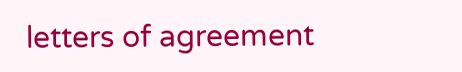letters of agreement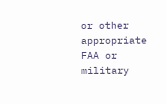or other appropriate FAA or military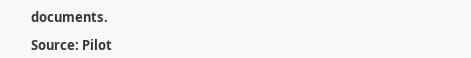documents.

Source: Pilot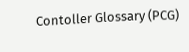Contoller Glossary (PCG)